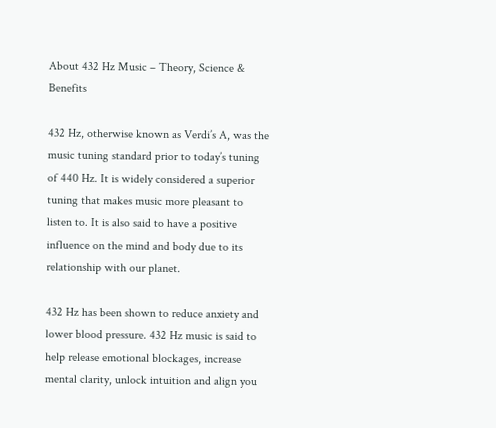About 432 Hz Music – Theory, Science & Benefits

432 Hz, otherwise known as Verdi’s A, was the music tuning standard prior to today’s tuning of 440 Hz. It is widely considered a superior tuning that makes music more pleasant to listen to. It is also said to have a positive influence on the mind and body due to its relationship with our planet.

432 Hz has been shown to reduce anxiety and lower blood pressure. 432 Hz music is said to help release emotional blockages, increase mental clarity, unlock intuition and align you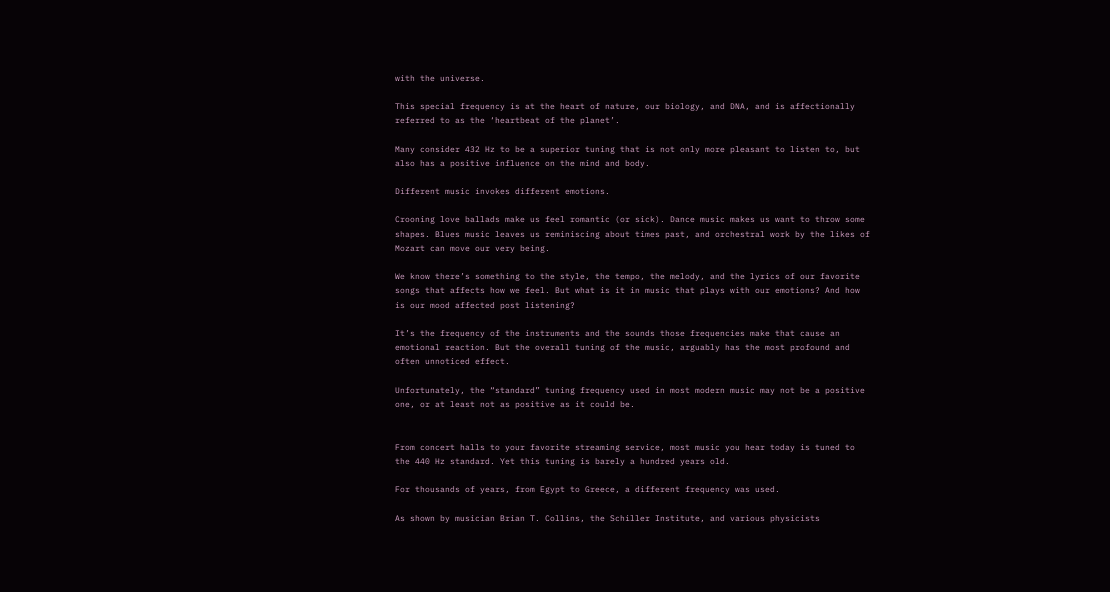with the universe.

This special frequency is at the heart of nature, our biology, and DNA, and is affectionally referred to as the ‘heartbeat of the planet’.

Many consider 432 Hz to be a superior tuning that is not only more pleasant to listen to, but also has a positive influence on the mind and body.

Different music invokes different emotions.

Crooning love ballads make us feel romantic (or sick). Dance music makes us want to throw some shapes. Blues music leaves us reminiscing about times past, and orchestral work by the likes of Mozart can move our very being.

We know there’s something to the style, the tempo, the melody, and the lyrics of our favorite songs that affects how we feel. But what is it in music that plays with our emotions? And how is our mood affected post listening?

It’s the frequency of the instruments and the sounds those frequencies make that cause an emotional reaction. But the overall tuning of the music, arguably has the most profound and often unnoticed effect.

Unfortunately, the “standard” tuning frequency used in most modern music may not be a positive one, or at least not as positive as it could be.


From concert halls to your favorite streaming service, most music you hear today is tuned to the 440 Hz standard. Yet this tuning is barely a hundred years old.

For thousands of years, from Egypt to Greece, a different frequency was used.

As shown by musician Brian T. Collins, the Schiller Institute, and various physicists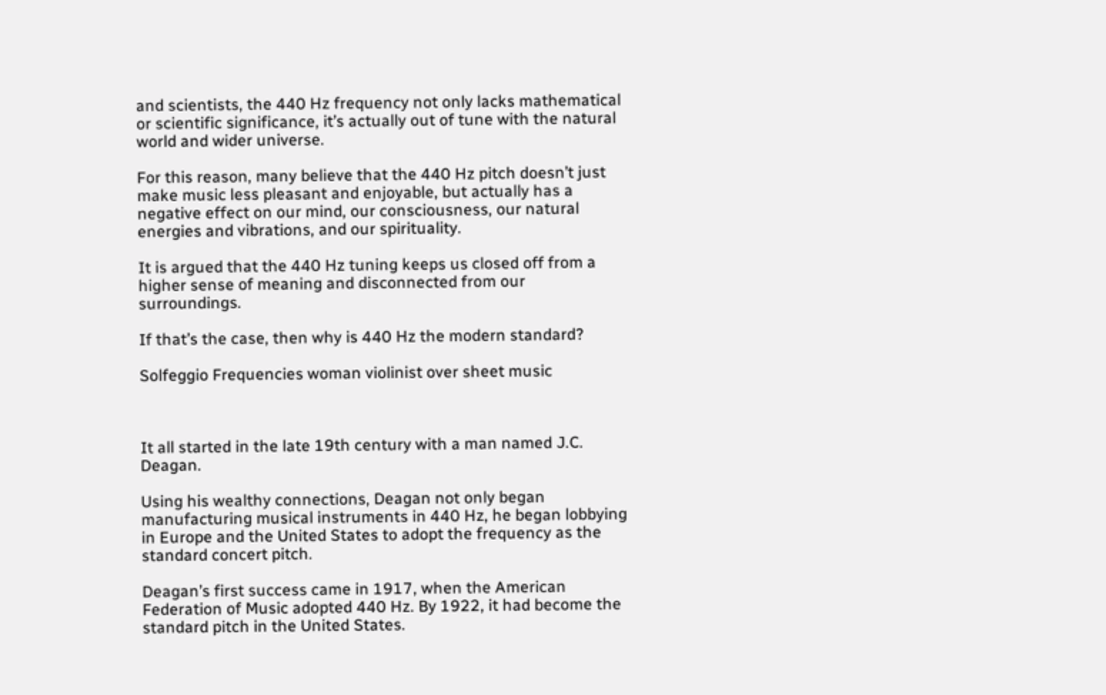and scientists, the 440 Hz frequency not only lacks mathematical or scientific significance, it’s actually out of tune with the natural world and wider universe.

For this reason, many believe that the 440 Hz pitch doesn’t just make music less pleasant and enjoyable, but actually has a negative effect on our mind, our consciousness, our natural energies and vibrations, and our spirituality.

It is argued that the 440 Hz tuning keeps us closed off from a higher sense of meaning and disconnected from our surroundings.

If that’s the case, then why is 440 Hz the modern standard?

Solfeggio Frequencies woman violinist over sheet music



It all started in the late 19th century with a man named J.C. Deagan.

Using his wealthy connections, Deagan not only began manufacturing musical instruments in 440 Hz, he began lobbying in Europe and the United States to adopt the frequency as the standard concert pitch.

Deagan’s first success came in 1917, when the American Federation of Music adopted 440 Hz. By 1922, it had become the standard pitch in the United States.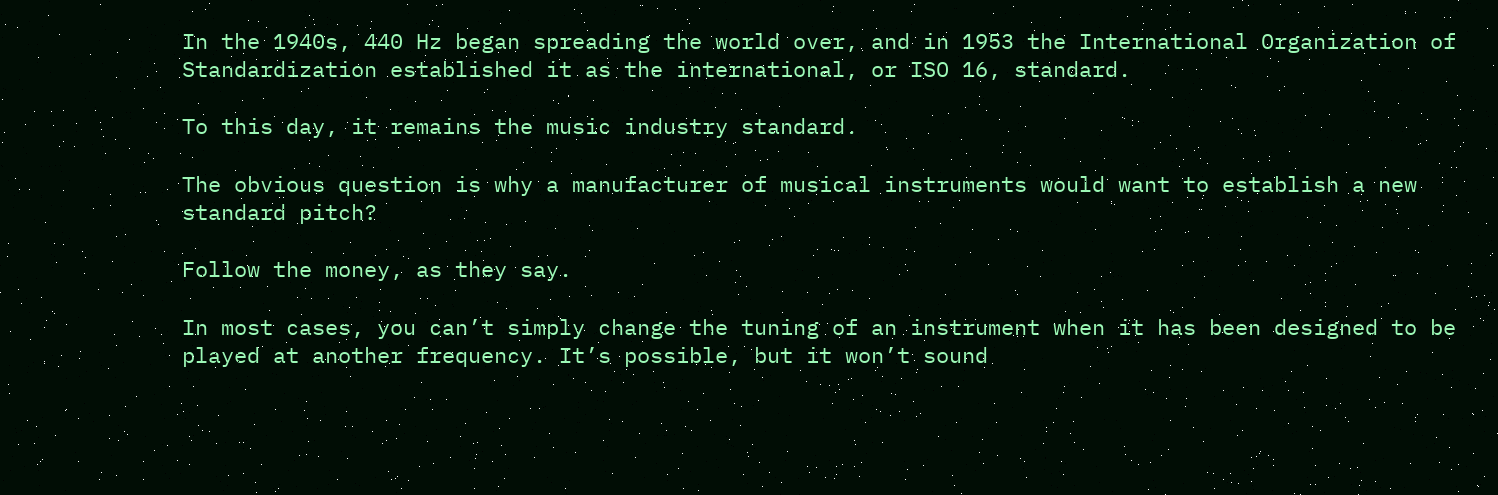In the 1940s, 440 Hz began spreading the world over, and in 1953 the International Organization of Standardization established it as the international, or ISO 16, standard.

To this day, it remains the music industry standard.

The obvious question is why a manufacturer of musical instruments would want to establish a new standard pitch?

Follow the money, as they say.

In most cases, you can’t simply change the tuning of an instrument when it has been designed to be played at another frequency. It’s possible, but it won’t sound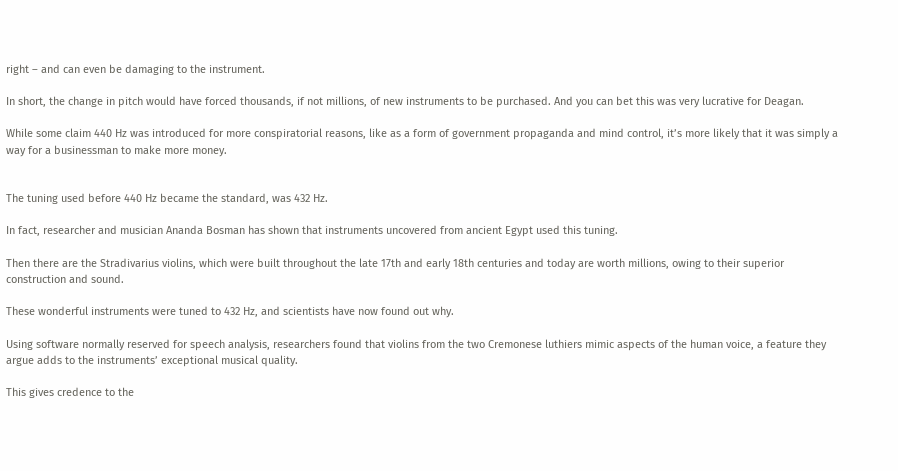right – and can even be damaging to the instrument.

In short, the change in pitch would have forced thousands, if not millions, of new instruments to be purchased. And you can bet this was very lucrative for Deagan.

While some claim 440 Hz was introduced for more conspiratorial reasons, like as a form of government propaganda and mind control, it’s more likely that it was simply a way for a businessman to make more money.


The tuning used before 440 Hz became the standard, was 432 Hz.

In fact, researcher and musician Ananda Bosman has shown that instruments uncovered from ancient Egypt used this tuning.

Then there are the Stradivarius violins, which were built throughout the late 17th and early 18th centuries and today are worth millions, owing to their superior construction and sound.

These wonderful instruments were tuned to 432 Hz, and scientists have now found out why.

Using software normally reserved for speech analysis, researchers found that violins from the two Cremonese luthiers mimic aspects of the human voice, a feature they argue adds to the instruments’ exceptional musical quality.

This gives credence to the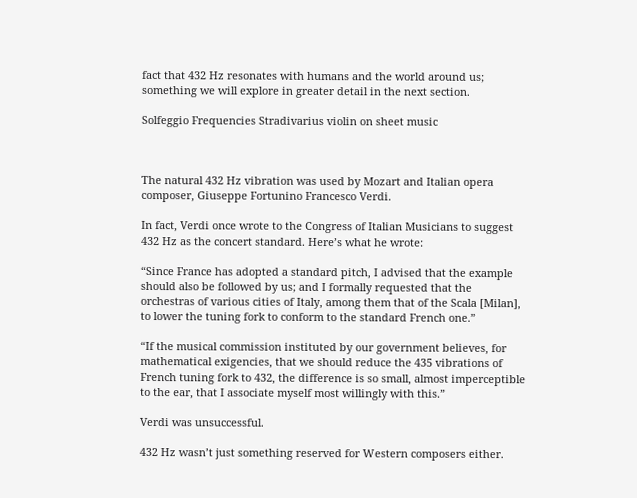fact that 432 Hz resonates with humans and the world around us; something we will explore in greater detail in the next section.

Solfeggio Frequencies Stradivarius violin on sheet music



The natural 432 Hz vibration was used by Mozart and Italian opera composer, Giuseppe Fortunino Francesco Verdi.

In fact, Verdi once wrote to the Congress of Italian Musicians to suggest 432 Hz as the concert standard. Here’s what he wrote:

“Since France has adopted a standard pitch, I advised that the example should also be followed by us; and I formally requested that the orchestras of various cities of Italy, among them that of the Scala [Milan], to lower the tuning fork to conform to the standard French one.”

“If the musical commission instituted by our government believes, for mathematical exigencies, that we should reduce the 435 vibrations of French tuning fork to 432, the difference is so small, almost imperceptible to the ear, that I associate myself most willingly with this.”

Verdi was unsuccessful.

432 Hz wasn’t just something reserved for Western composers either.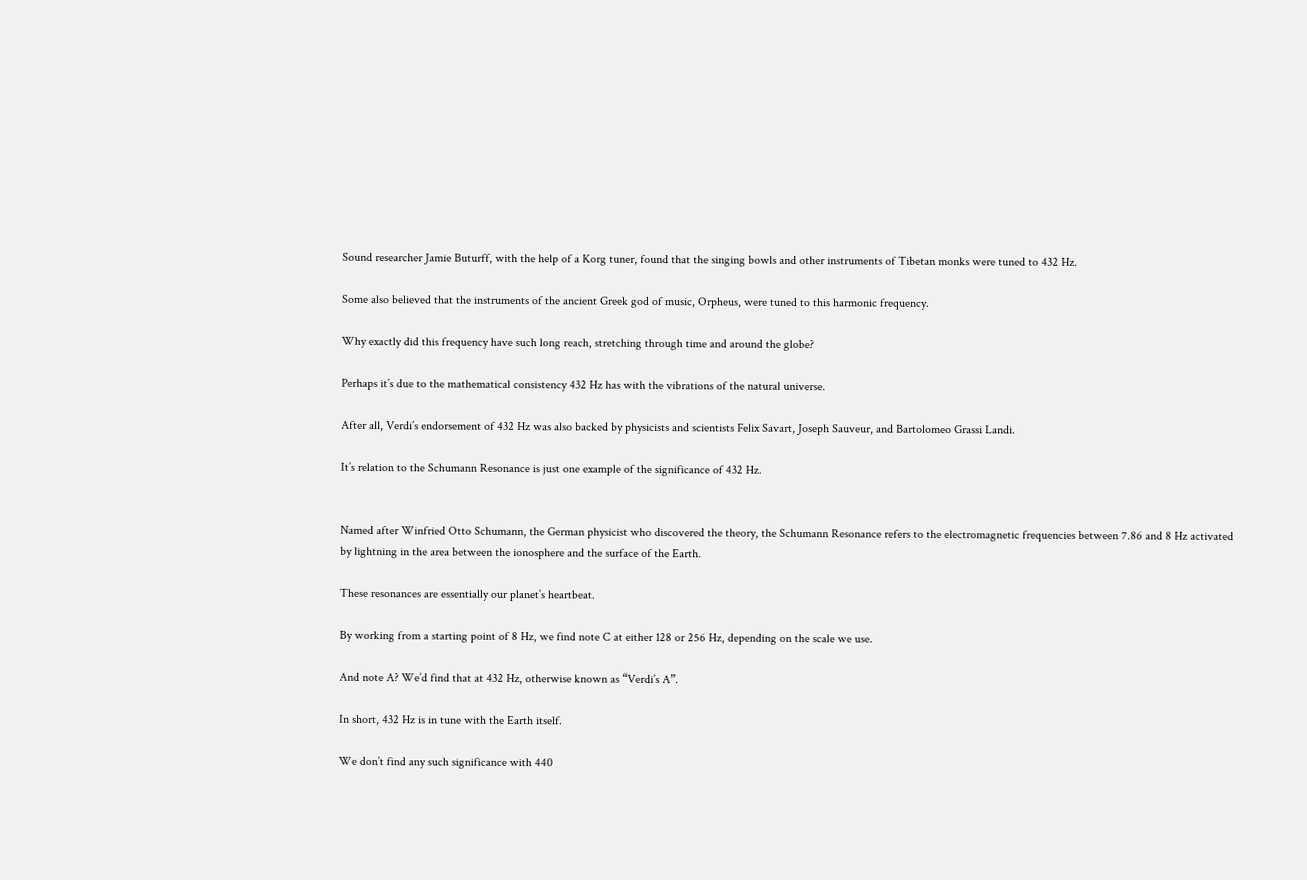Sound researcher Jamie Buturff, with the help of a Korg tuner, found that the singing bowls and other instruments of Tibetan monks were tuned to 432 Hz.

Some also believed that the instruments of the ancient Greek god of music, Orpheus, were tuned to this harmonic frequency.

Why exactly did this frequency have such long reach, stretching through time and around the globe?

Perhaps it’s due to the mathematical consistency 432 Hz has with the vibrations of the natural universe.

After all, Verdi’s endorsement of 432 Hz was also backed by physicists and scientists Felix Savart, Joseph Sauveur, and Bartolomeo Grassi Landi.

It’s relation to the Schumann Resonance is just one example of the significance of 432 Hz.


Named after Winfried Otto Schumann, the German physicist who discovered the theory, the Schumann Resonance refers to the electromagnetic frequencies between 7.86 and 8 Hz activated by lightning in the area between the ionosphere and the surface of the Earth.

These resonances are essentially our planet’s heartbeat.

By working from a starting point of 8 Hz, we find note C at either 128 or 256 Hz, depending on the scale we use.

And note A? We’d find that at 432 Hz, otherwise known as “Verdi’s A”.

In short, 432 Hz is in tune with the Earth itself.

We don’t find any such significance with 440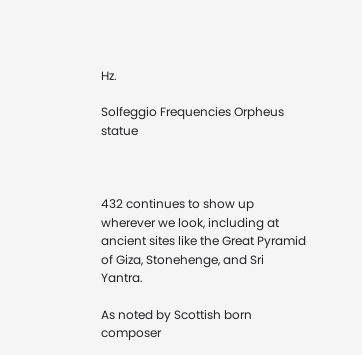Hz.

Solfeggio Frequencies Orpheus statue



432 continues to show up wherever we look, including at ancient sites like the Great Pyramid of Giza, Stonehenge, and Sri Yantra.

As noted by Scottish born composer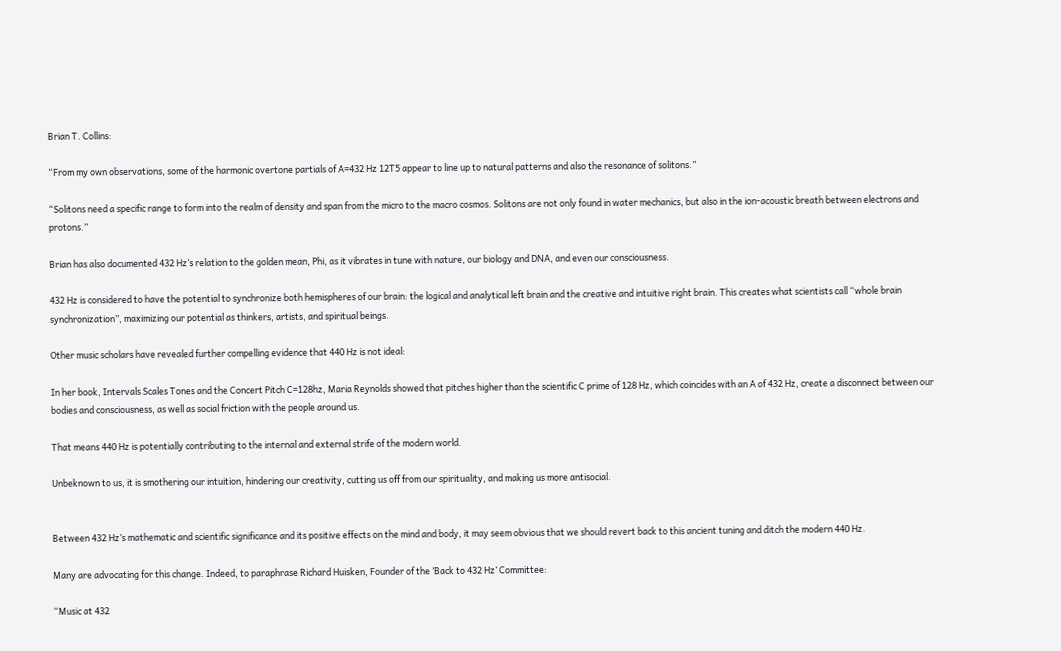Brian T. Collins:

“From my own observations, some of the harmonic overtone partials of A=432 Hz 12T5 appear to line up to natural patterns and also the resonance of solitons.”

“Solitons need a specific range to form into the realm of density and span from the micro to the macro cosmos. Solitons are not only found in water mechanics, but also in the ion-acoustic breath between electrons and protons.”

Brian has also documented 432 Hz’s relation to the golden mean, Phi, as it vibrates in tune with nature, our biology and DNA, and even our consciousness.

432 Hz is considered to have the potential to synchronize both hemispheres of our brain: the logical and analytical left brain and the creative and intuitive right brain. This creates what scientists call “whole brain synchronization”, maximizing our potential as thinkers, artists, and spiritual beings.

Other music scholars have revealed further compelling evidence that 440 Hz is not ideal:

In her book, Intervals Scales Tones and the Concert Pitch C=128hz, Maria Reynolds showed that pitches higher than the scientific C prime of 128 Hz, which coincides with an A of 432 Hz, create a disconnect between our bodies and consciousness, as well as social friction with the people around us.

That means 440 Hz is potentially contributing to the internal and external strife of the modern world.

Unbeknown to us, it is smothering our intuition, hindering our creativity, cutting us off from our spirituality, and making us more antisocial.


Between 432 Hz’s mathematic and scientific significance and its positive effects on the mind and body, it may seem obvious that we should revert back to this ancient tuning and ditch the modern 440 Hz.

Many are advocating for this change. Indeed, to paraphrase Richard Huisken, Founder of the ‘Back to 432 Hz’ Committee:

“Music at 432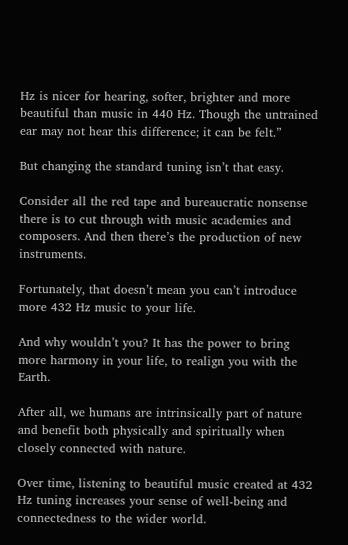Hz is nicer for hearing, softer, brighter and more beautiful than music in 440 Hz. Though the untrained ear may not hear this difference; it can be felt.”

But changing the standard tuning isn’t that easy.

Consider all the red tape and bureaucratic nonsense there is to cut through with music academies and composers. And then there’s the production of new instruments.

Fortunately, that doesn’t mean you can’t introduce more 432 Hz music to your life.

And why wouldn’t you? It has the power to bring more harmony in your life, to realign you with the Earth.

After all, we humans are intrinsically part of nature and benefit both physically and spiritually when closely connected with nature.

Over time, listening to beautiful music created at 432 Hz tuning increases your sense of well-being and connectedness to the wider world.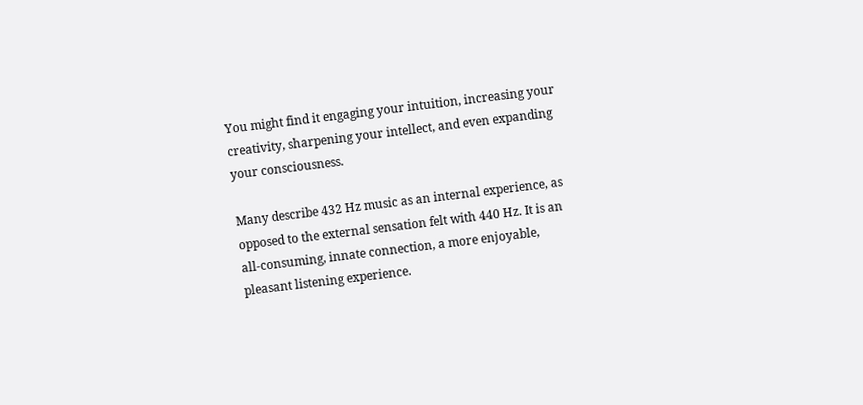You might find it engaging your intuition, increasing your creativity, sharpening your intellect, and even expanding your consciousness.

Many describe 432 Hz music as an internal experience, as opposed to the external sensation felt with 440 Hz. It is an all-consuming, innate connection, a more enjoyable, pleasant listening experience.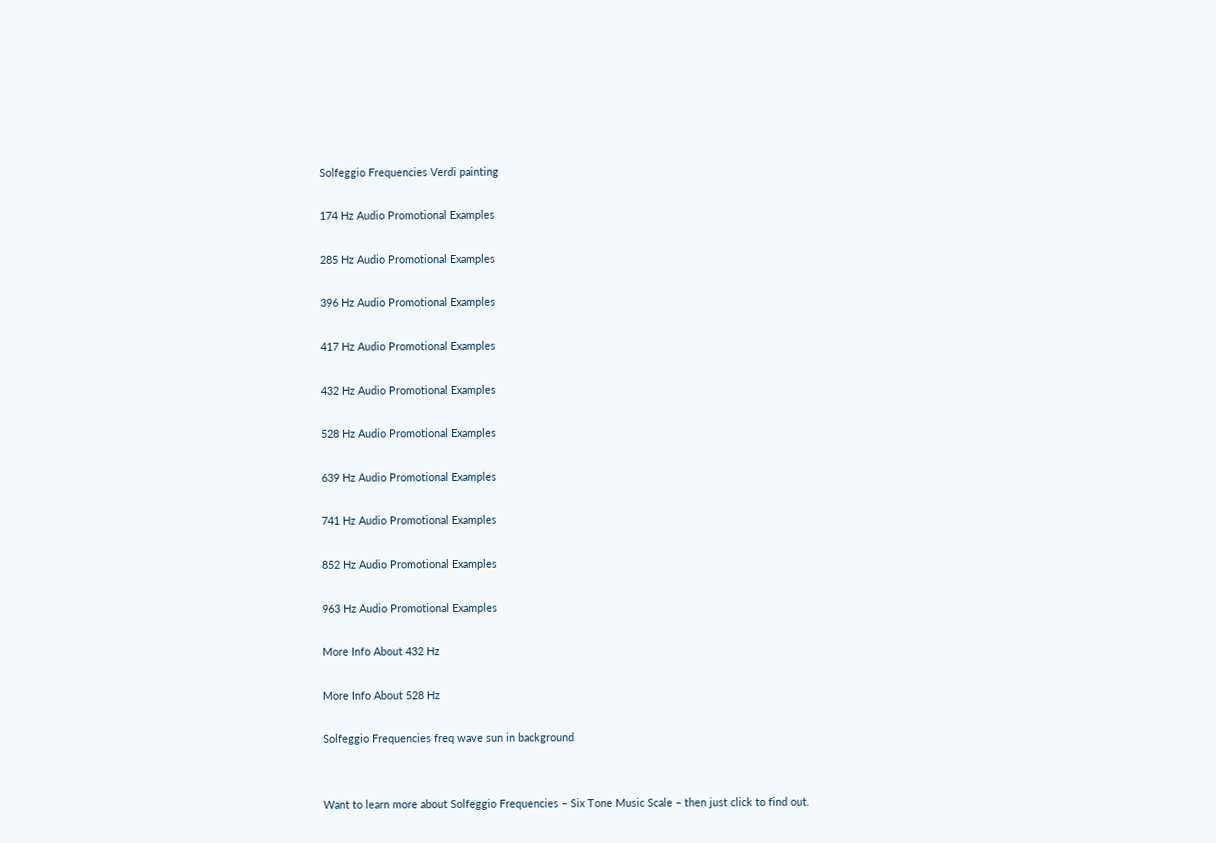Solfeggio Frequencies Verdi painting

174 Hz Audio Promotional Examples

285 Hz Audio Promotional Examples

396 Hz Audio Promotional Examples

417 Hz Audio Promotional Examples

432 Hz Audio Promotional Examples

528 Hz Audio Promotional Examples

639 Hz Audio Promotional Examples

741 Hz Audio Promotional Examples

852 Hz Audio Promotional Examples

963 Hz Audio Promotional Examples

More Info About 432 Hz

More Info About 528 Hz

Solfeggio Frequencies freq wave sun in background


Want to learn more about Solfeggio Frequencies – Six Tone Music Scale – then just click to find out.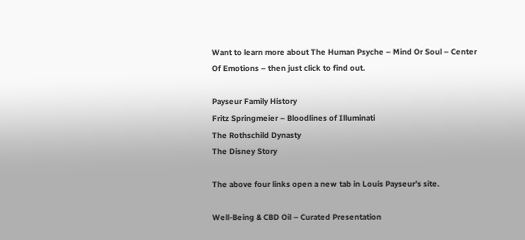Want to learn more about The Human Psyche – Mind Or Soul – Center Of Emotions – then just click to find out.

Payseur Family History
Fritz Springmeier – Bloodlines of Illuminati
The Rothschild Dynasty
The Disney Story

The above four links open a new tab in Louis Payseur’s site.

Well-Being & CBD Oil – Curated Presentation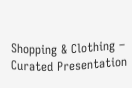Shopping & Clothing – Curated Presentation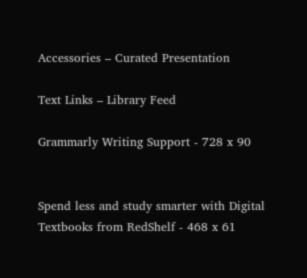Accessories – Curated Presentation

Text Links – Library Feed

Grammarly Writing Support - 728 x 90


Spend less and study smarter with Digital Textbooks from RedShelf - 468 x 61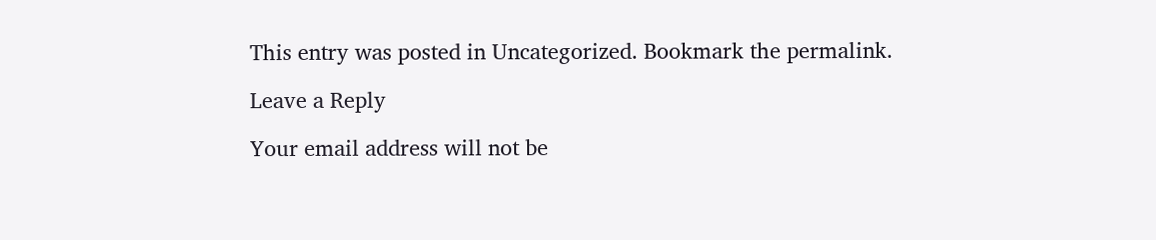This entry was posted in Uncategorized. Bookmark the permalink.

Leave a Reply

Your email address will not be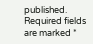published. Required fields are marked *